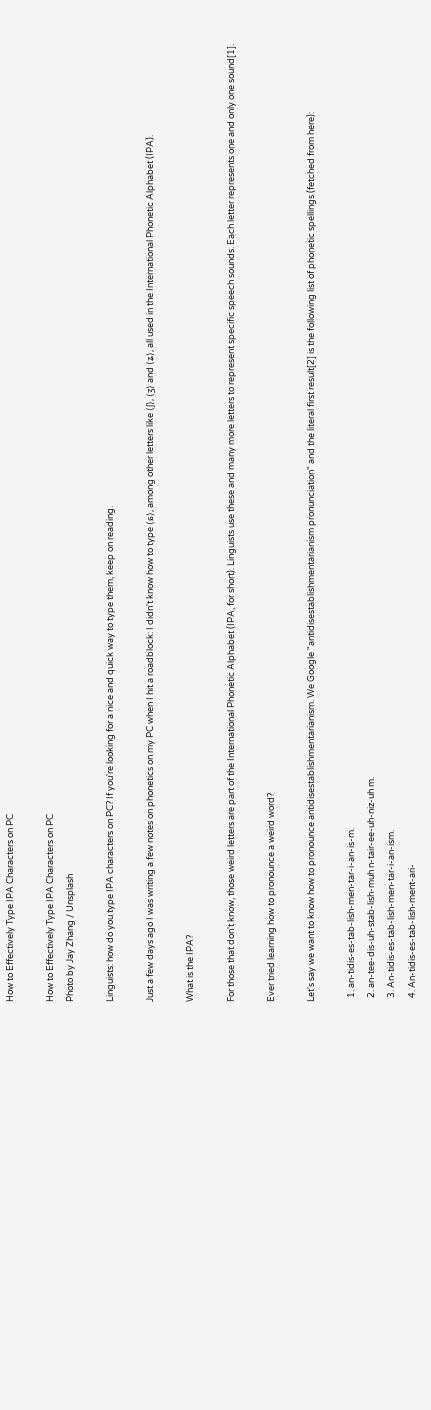How to Effectively Type IPA Characters on PC

How to Effectively Type IPA Characters on PC
Photo by Jay Zhang / Unsplash

Linguists: how do you type IPA characters on PC? If you're looking for a nice and quick way to type them, keep on reading.

Just a few days ago I was writing a few notes on phonetics on my PC when I hit a roadblock: I didn't know how to type ⟨ɕ⟩, among other letters like ⟨ʃ⟩, ⟨ʒ⟩ and ⟨ʑ⟩, all used in the International Phonetic Alphabet (IPA).

What is the IPA?

For those that don't know, those weird letters are part of the International Phonetic Alphabet (IPA, for short). Linguists use these and many more letters to represent specific speech sounds. Each letter represents one and only one sound[1].

Ever tried learning how to pronounce a weird word?

Let's say we want to know how to pronounce antidisestablishmentarianism. We Google "antidisestablishmentarianism pronunciation" and the literal first result[2] is the following list of phonetic spellings (fetched from here):

  1. an-tidis-es-tab-lish-men-tar-i-an-is-m.
  2. an-tee-dis-uh-stab-lish-muh n-tair-ee-uh-niz-uh m.
  3. An-tidis-es-tab-lish-men-tar-i-an-ism.
  4. An-tidis-es-tab-lish-ment-ari-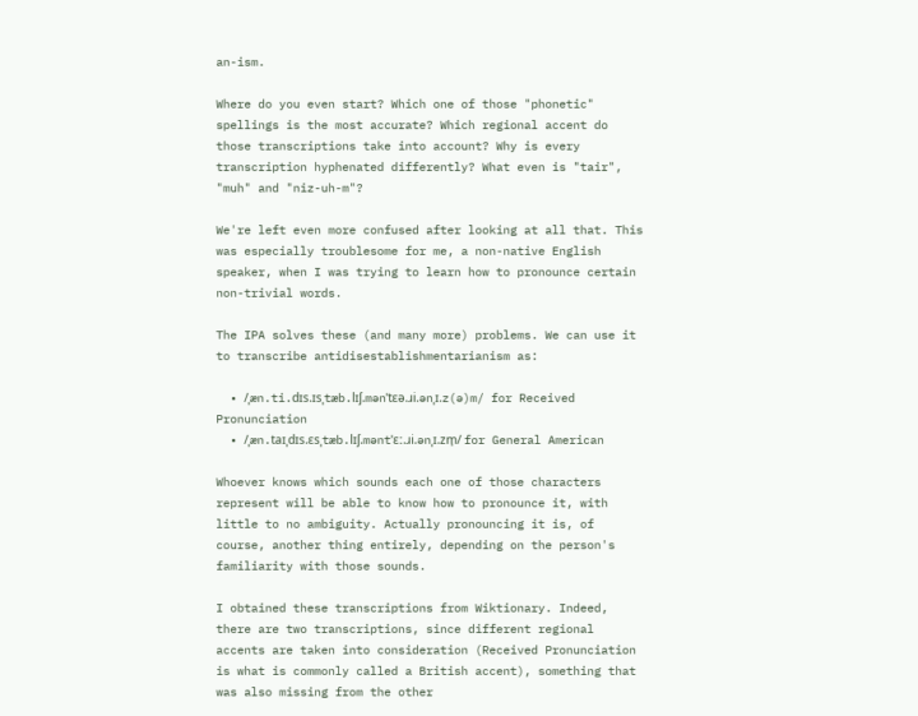an-ism.

Where do you even start? Which one of those "phonetic" spellings is the most accurate? Which regional accent do those transcriptions take into account? Why is every transcription hyphenated differently? What even is "tair", "muh" and "niz-uh-m"?

We're left even more confused after looking at all that. This was especially troublesome for me, a non-native English speaker, when I was trying to learn how to pronounce certain non-trivial words.

The IPA solves these (and many more) problems. We can use it to transcribe antidisestablishmentarianism as:

  • /ˌæn.ti.dɪs.ɪsˌtæb.lɪʃ.mənˈtɛə.ɹi.ənˌɪ.z(ə)m/ for Received Pronunciation
  • /ˌæn.taɪˌdɪs.ɛsˌtæb.lɪʃ.məntˈɛː.ɹi.ənˌɪ.zm̩/ for General American

Whoever knows which sounds each one of those characters represent will be able to know how to pronounce it, with little to no ambiguity. Actually pronouncing it is, of course, another thing entirely, depending on the person's familiarity with those sounds.

I obtained these transcriptions from Wiktionary. Indeed, there are two transcriptions, since different regional accents are taken into consideration (Received Pronunciation is what is commonly called a British accent), something that was also missing from the other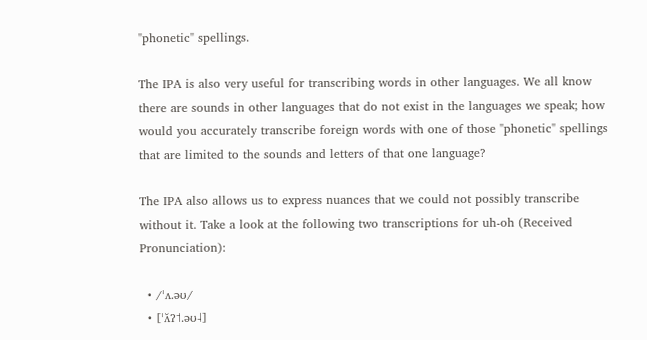"phonetic" spellings.

The IPA is also very useful for transcribing words in other languages. We all know there are sounds in other languages that do not exist in the languages we speak; how would you accurately transcribe foreign words with one of those "phonetic" spellings that are limited to the sounds and letters of that one language?

The IPA also allows us to express nuances that we could not possibly transcribe without it. Take a look at the following two transcriptions for uh-oh (Received Pronunciation):

  • /ˈʌ.əʊ/
  • [ˈʌ̆ʔ˦.əʊ˨]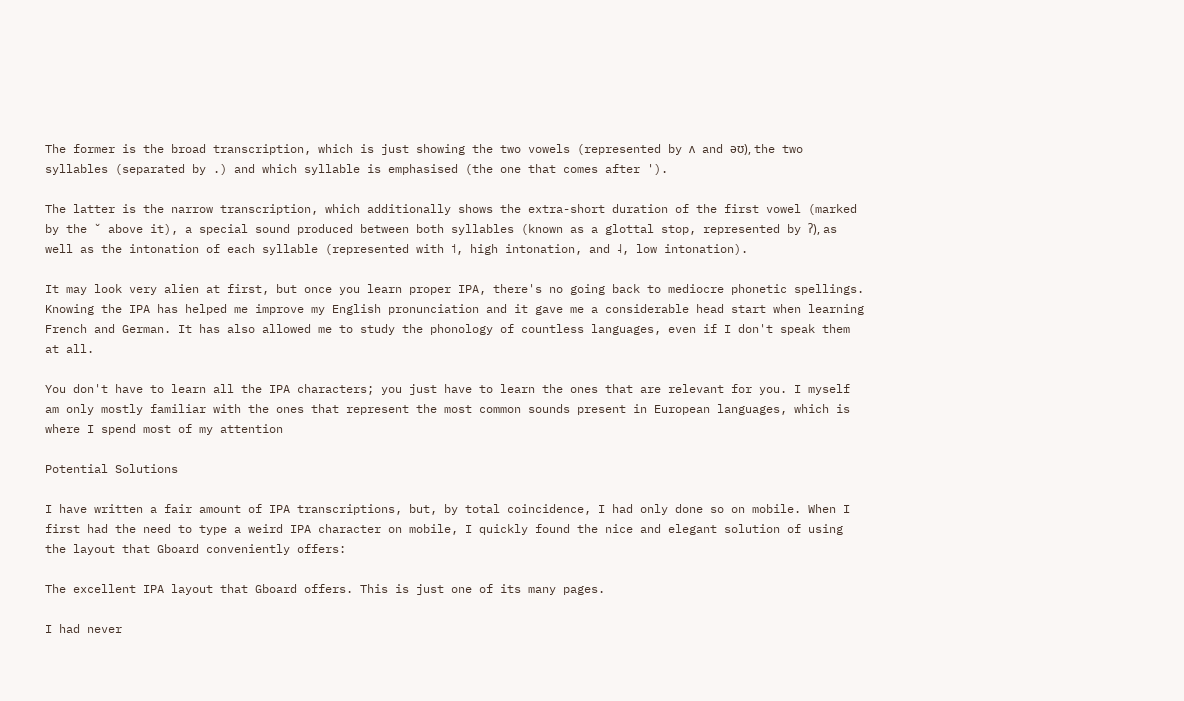The former is the broad transcription, which is just showing the two vowels (represented by ʌ and əʊ), the two syllables (separated by .) and which syllable is emphasised (the one that comes after ').

The latter is the narrow transcription, which additionally shows the extra-short duration of the first vowel (marked by the ˘ above it), a special sound produced between both syllables (known as a glottal stop, represented by ʔ), as well as the intonation of each syllable (represented with ˦, high intonation, and ˨, low intonation).

It may look very alien at first, but once you learn proper IPA, there's no going back to mediocre phonetic spellings. Knowing the IPA has helped me improve my English pronunciation and it gave me a considerable head start when learning French and German. It has also allowed me to study the phonology of countless languages, even if I don't speak them at all.

You don't have to learn all the IPA characters; you just have to learn the ones that are relevant for you. I myself am only mostly familiar with the ones that represent the most common sounds present in European languages, which is where I spend most of my attention

Potential Solutions

I have written a fair amount of IPA transcriptions, but, by total coincidence, I had only done so on mobile. When I first had the need to type a weird IPA character on mobile, I quickly found the nice and elegant solution of using the layout that Gboard conveniently offers:

The excellent IPA layout that Gboard offers. This is just one of its many pages.

I had never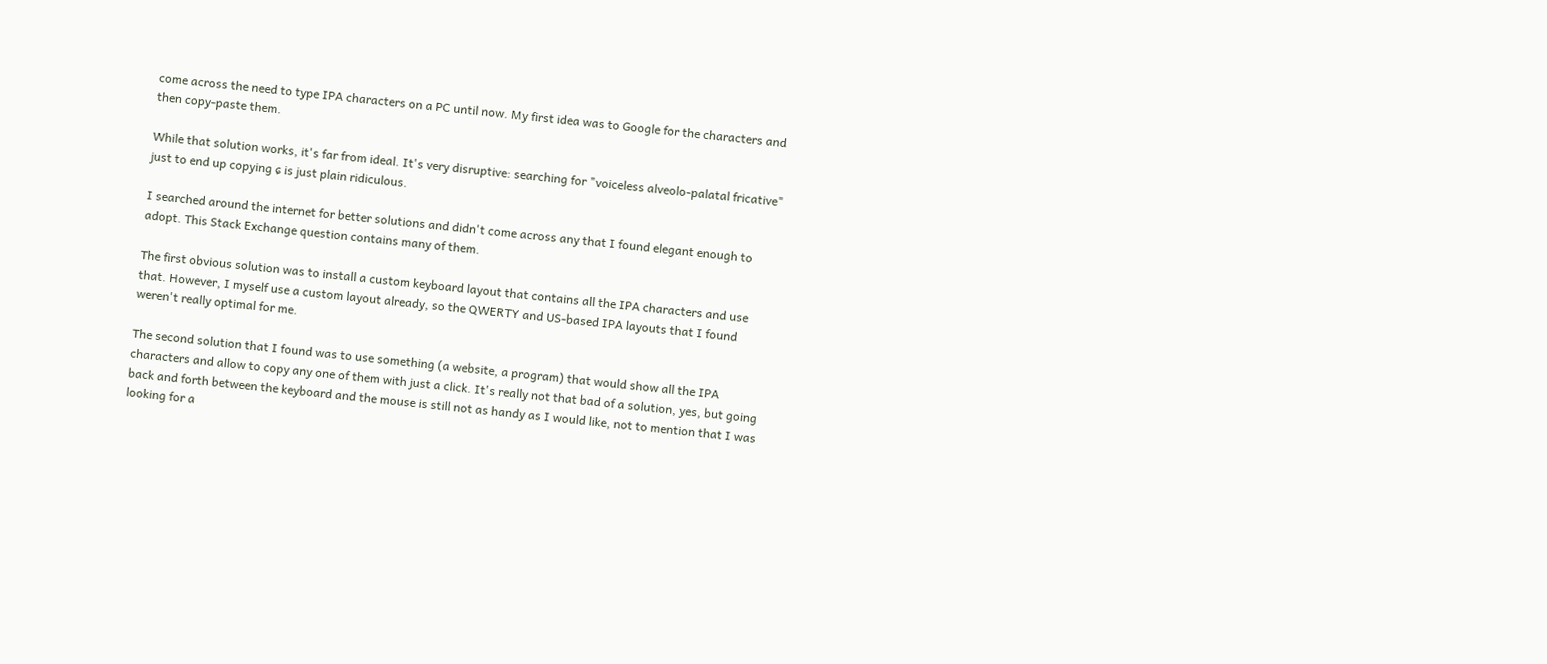come across the need to type IPA characters on a PC until now. My first idea was to Google for the characters and then copy-paste them.

While that solution works, it's far from ideal. It's very disruptive: searching for "voiceless alveolo-palatal fricative" just to end up copying ɕ is just plain ridiculous.

I searched around the internet for better solutions and didn't come across any that I found elegant enough to adopt. This Stack Exchange question contains many of them.

The first obvious solution was to install a custom keyboard layout that contains all the IPA characters and use that. However, I myself use a custom layout already, so the QWERTY and US-based IPA layouts that I found weren't really optimal for me.

The second solution that I found was to use something (a website, a program) that would show all the IPA characters and allow to copy any one of them with just a click. It's really not that bad of a solution, yes, but going back and forth between the keyboard and the mouse is still not as handy as I would like, not to mention that I was looking for a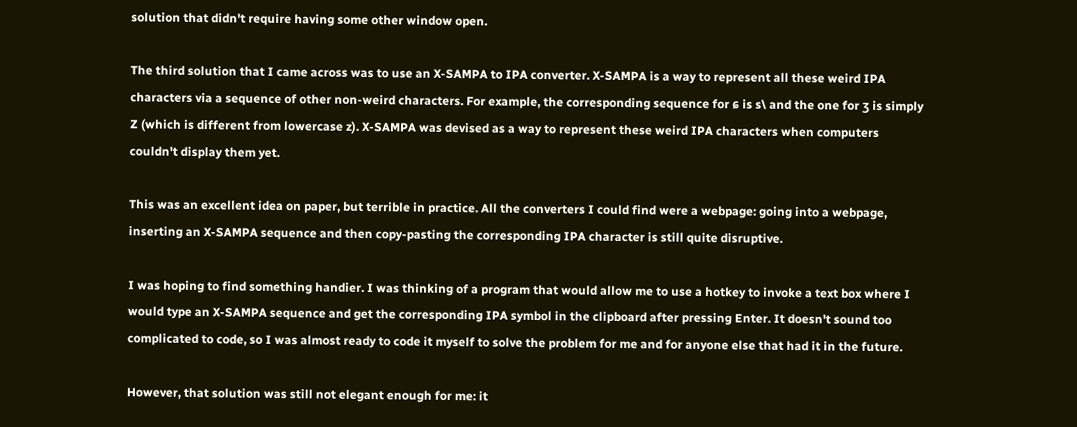solution that didn't require having some other window open.

The third solution that I came across was to use an X-SAMPA to IPA converter. X-SAMPA is a way to represent all these weird IPA characters via a sequence of other non-weird characters. For example, the corresponding sequence for ɕ is s\ and the one for ʒ is simply Z (which is different from lowercase z). X-SAMPA was devised as a way to represent these weird IPA characters when computers couldn't display them yet.

This was an excellent idea on paper, but terrible in practice. All the converters I could find were a webpage: going into a webpage, inserting an X-SAMPA sequence and then copy-pasting the corresponding IPA character is still quite disruptive.

I was hoping to find something handier. I was thinking of a program that would allow me to use a hotkey to invoke a text box where I would type an X-SAMPA sequence and get the corresponding IPA symbol in the clipboard after pressing Enter. It doesn't sound too complicated to code, so I was almost ready to code it myself to solve the problem for me and for anyone else that had it in the future.

However, that solution was still not elegant enough for me: it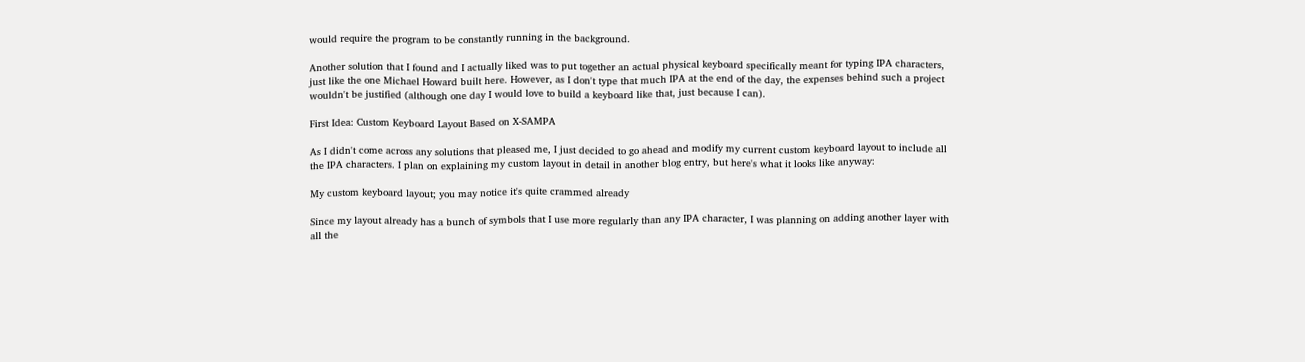would require the program to be constantly running in the background.

Another solution that I found and I actually liked was to put together an actual physical keyboard specifically meant for typing IPA characters, just like the one Michael Howard built here. However, as I don't type that much IPA at the end of the day, the expenses behind such a project wouldn't be justified (although one day I would love to build a keyboard like that, just because I can).

First Idea: Custom Keyboard Layout Based on X-SAMPA

As I didn't come across any solutions that pleased me, I just decided to go ahead and modify my current custom keyboard layout to include all the IPA characters. I plan on explaining my custom layout in detail in another blog entry, but here's what it looks like anyway:

My custom keyboard layout; you may notice it's quite crammed already

Since my layout already has a bunch of symbols that I use more regularly than any IPA character, I was planning on adding another layer with all the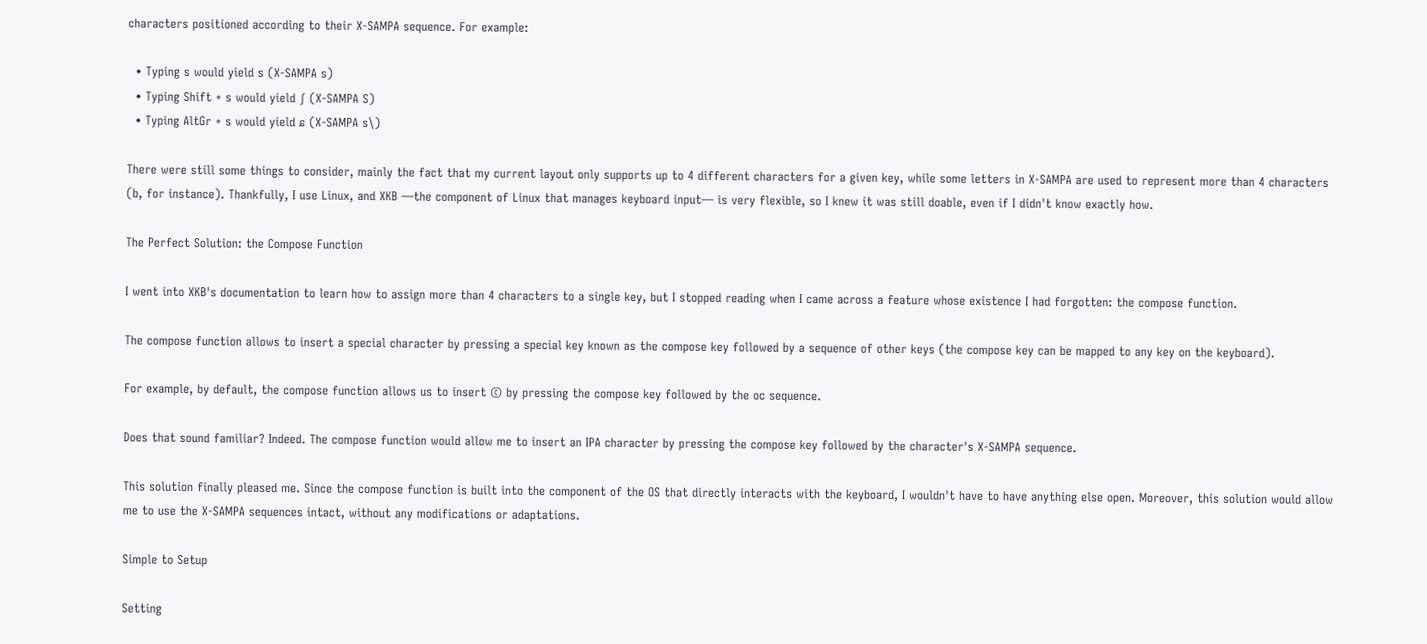characters positioned according to their X-SAMPA sequence. For example:

  • Typing s would yield s (X-SAMPA s)
  • Typing Shift + s would yield ʃ (X-SAMPA S)
  • Typing AltGr + s would yield ɕ (X-SAMPA s\)

There were still some things to consider, mainly the fact that my current layout only supports up to 4 different characters for a given key, while some letters in X-SAMPA are used to represent more than 4 characters (b, for instance). Thankfully, I use Linux, and XKB —the component of Linux that manages keyboard input— is very flexible, so I knew it was still doable, even if I didn't know exactly how.

The Perfect Solution: the Compose Function

I went into XKB's documentation to learn how to assign more than 4 characters to a single key, but I stopped reading when I came across a feature whose existence I had forgotten: the compose function.

The compose function allows to insert a special character by pressing a special key known as the compose key followed by a sequence of other keys (the compose key can be mapped to any key on the keyboard).

For example, by default, the compose function allows us to insert © by pressing the compose key followed by the oc sequence.

Does that sound familiar? Indeed. The compose function would allow me to insert an IPA character by pressing the compose key followed by the character's X-SAMPA sequence.

This solution finally pleased me. Since the compose function is built into the component of the OS that directly interacts with the keyboard, I wouldn't have to have anything else open. Moreover, this solution would allow me to use the X-SAMPA sequences intact, without any modifications or adaptations.

Simple to Setup

Setting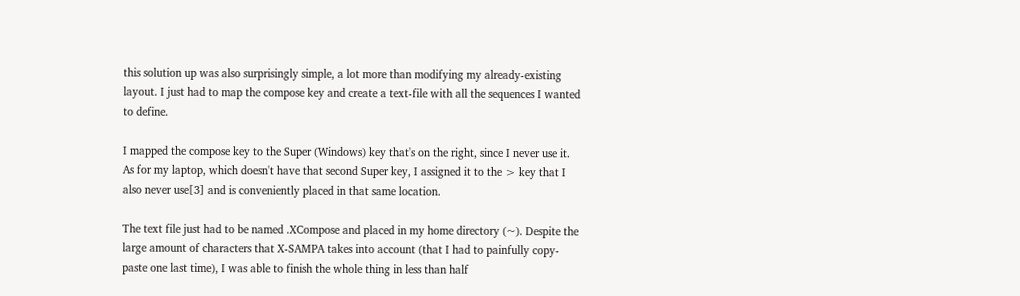this solution up was also surprisingly simple, a lot more than modifying my already-existing layout. I just had to map the compose key and create a text-file with all the sequences I wanted to define.

I mapped the compose key to the Super (Windows) key that's on the right, since I never use it. As for my laptop, which doesn't have that second Super key, I assigned it to the > key that I also never use[3] and is conveniently placed in that same location.

The text file just had to be named .XCompose and placed in my home directory (~). Despite the large amount of characters that X-SAMPA takes into account (that I had to painfully copy-paste one last time), I was able to finish the whole thing in less than half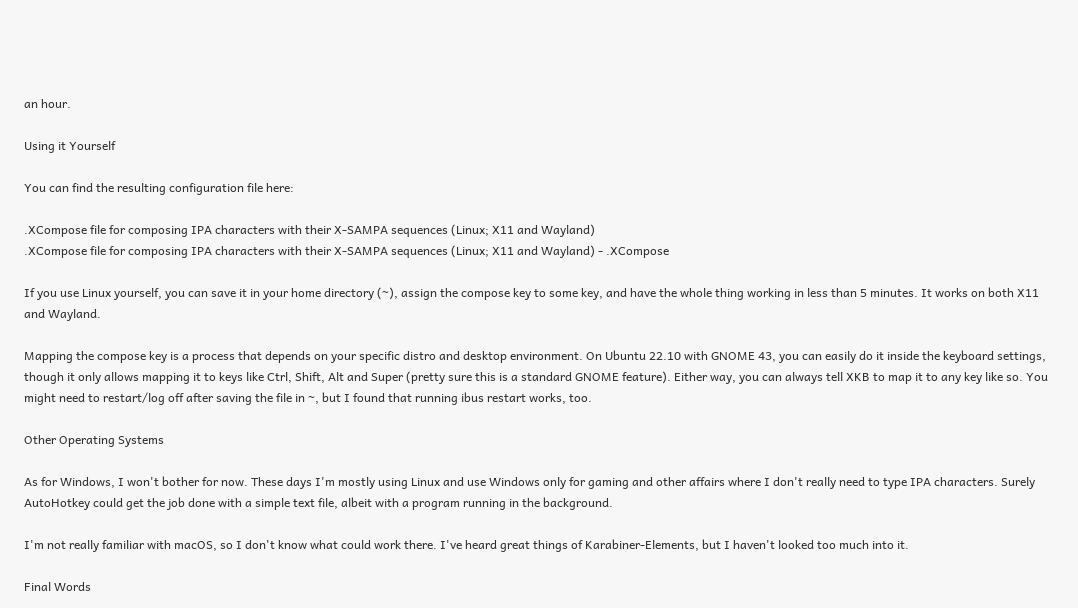an hour.

Using it Yourself

You can find the resulting configuration file here:

.XCompose file for composing IPA characters with their X-SAMPA sequences (Linux; X11 and Wayland)
.XCompose file for composing IPA characters with their X-SAMPA sequences (Linux; X11 and Wayland) - .XCompose

If you use Linux yourself, you can save it in your home directory (~), assign the compose key to some key, and have the whole thing working in less than 5 minutes. It works on both X11 and Wayland.

Mapping the compose key is a process that depends on your specific distro and desktop environment. On Ubuntu 22.10 with GNOME 43, you can easily do it inside the keyboard settings, though it only allows mapping it to keys like Ctrl, Shift, Alt and Super (pretty sure this is a standard GNOME feature). Either way, you can always tell XKB to map it to any key like so. You might need to restart/log off after saving the file in ~, but I found that running ibus restart works, too.

Other Operating Systems

As for Windows, I won't bother for now. These days I'm mostly using Linux and use Windows only for gaming and other affairs where I don't really need to type IPA characters. Surely AutoHotkey could get the job done with a simple text file, albeit with a program running in the background.

I'm not really familiar with macOS, so I don't know what could work there. I've heard great things of Karabiner-Elements, but I haven't looked too much into it.

Final Words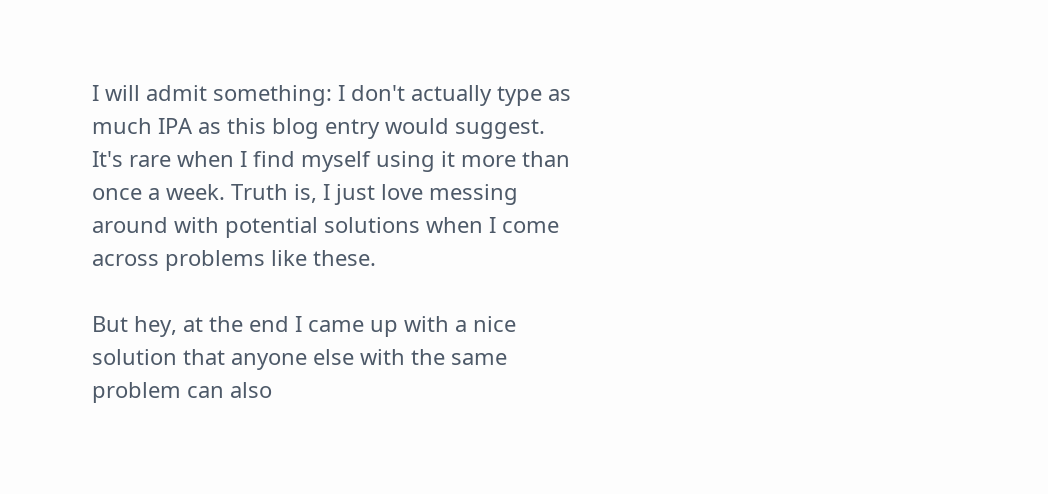I will admit something: I don't actually type as much IPA as this blog entry would suggest. It's rare when I find myself using it more than once a week. Truth is, I just love messing around with potential solutions when I come across problems like these.

But hey, at the end I came up with a nice solution that anyone else with the same problem can also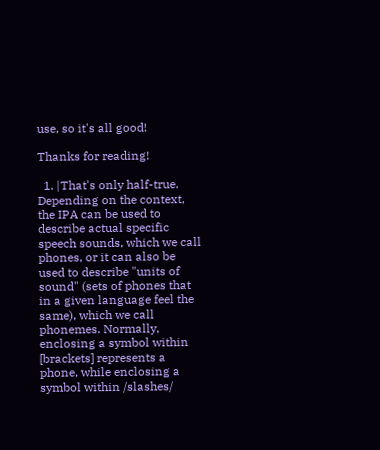use, so it's all good!

Thanks for reading!

  1. |That's only half-true. Depending on the context, the IPA can be used to describe actual specific speech sounds, which we call phones, or it can also be used to describe "units of sound" (sets of phones that in a given language feel the same), which we call phonemes. Normally, enclosing a symbol within [brackets] represents a phone, while enclosing a symbol within /slashes/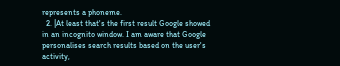represents a phoneme.
  2. |At least that's the first result Google showed in an incognito window. I am aware that Google personalises search results based on the user's activity,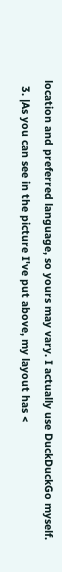location and preferred language, so yours may vary. I actually use DuckDuckGo myself.
  3. |As you can see in the picture I've put above, my layout has <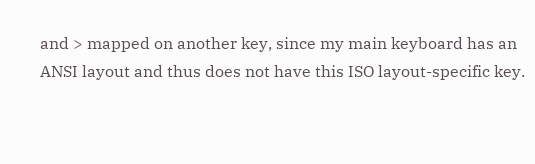and > mapped on another key, since my main keyboard has an ANSI layout and thus does not have this ISO layout-specific key.